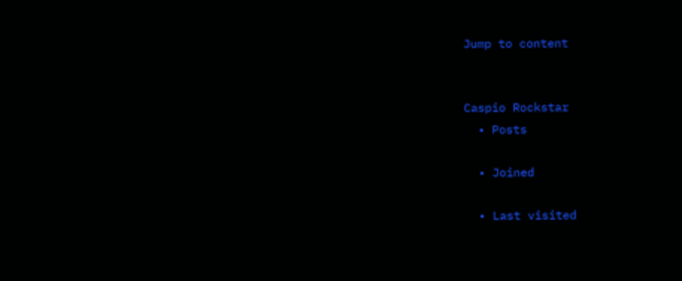Jump to content


Caspio Rockstar
  • Posts

  • Joined

  • Last visited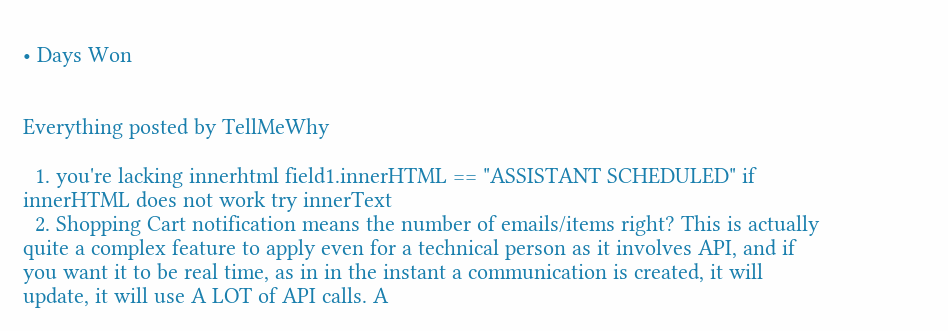• Days Won


Everything posted by TellMeWhy

  1. you're lacking innerhtml field1.innerHTML == "ASSISTANT SCHEDULED" if innerHTML does not work try innerText
  2. Shopping Cart notification means the number of emails/items right? This is actually quite a complex feature to apply even for a technical person as it involves API, and if you want it to be real time, as in in the instant a communication is created, it will update, it will use A LOT of API calls. A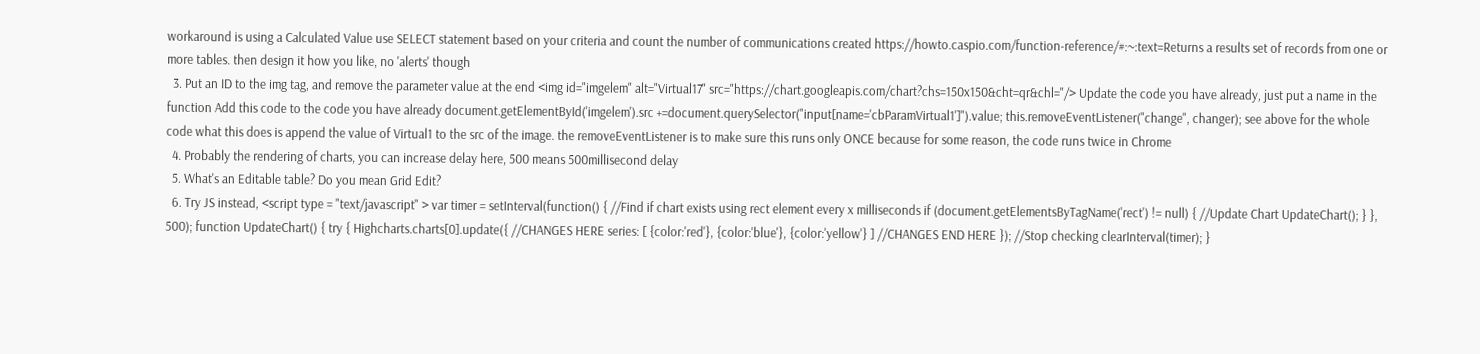workaround is using a Calculated Value use SELECT statement based on your criteria and count the number of communications created https://howto.caspio.com/function-reference/#:~:text=Returns a results set of records from one or more tables. then design it how you like, no 'alerts' though
  3. Put an ID to the img tag, and remove the parameter value at the end <img id="imgelem" alt="Virtual17" src="https://chart.googleapis.com/chart?chs=150x150&cht=qr&chl="/> Update the code you have already, just put a name in the function Add this code to the code you have already document.getElementById('imgelem').src +=document.querySelector("input[name='cbParamVirtual1']").value; this.removeEventListener("change", changer); see above for the whole code what this does is append the value of Virtual1 to the src of the image. the removeEventListener is to make sure this runs only ONCE because for some reason, the code runs twice in Chrome
  4. Probably the rendering of charts, you can increase delay here, 500 means 500millisecond delay
  5. What's an Editable table? Do you mean Grid Edit?
  6. Try JS instead, <script type = "text/javascript" > var timer = setInterval(function() { //Find if chart exists using rect element every x milliseconds if (document.getElementsByTagName('rect') != null) { //Update Chart UpdateChart(); } }, 500); function UpdateChart() { try { Highcharts.charts[0].update({ //CHANGES HERE series: [ {color:'red'}, {color:'blue'}, {color:'yellow'} ] //CHANGES END HERE }); //Stop checking clearInterval(timer); }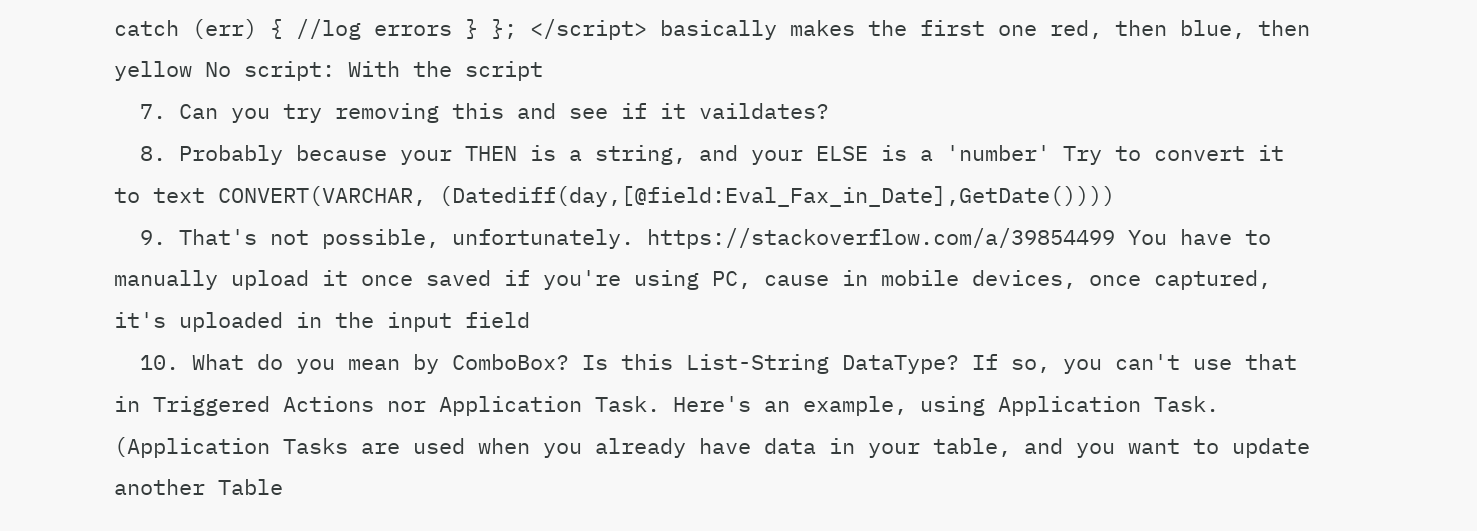catch (err) { //log errors } }; </script> basically makes the first one red, then blue, then yellow No script: With the script
  7. Can you try removing this and see if it vaildates?
  8. Probably because your THEN is a string, and your ELSE is a 'number' Try to convert it to text CONVERT(VARCHAR, (Datediff(day,[@field:Eval_Fax_in_Date],GetDate())))
  9. That's not possible, unfortunately. https://stackoverflow.com/a/39854499 You have to manually upload it once saved if you're using PC, cause in mobile devices, once captured, it's uploaded in the input field
  10. What do you mean by ComboBox? Is this List-String DataType? If so, you can't use that in Triggered Actions nor Application Task. Here's an example, using Application Task. (Application Tasks are used when you already have data in your table, and you want to update another Table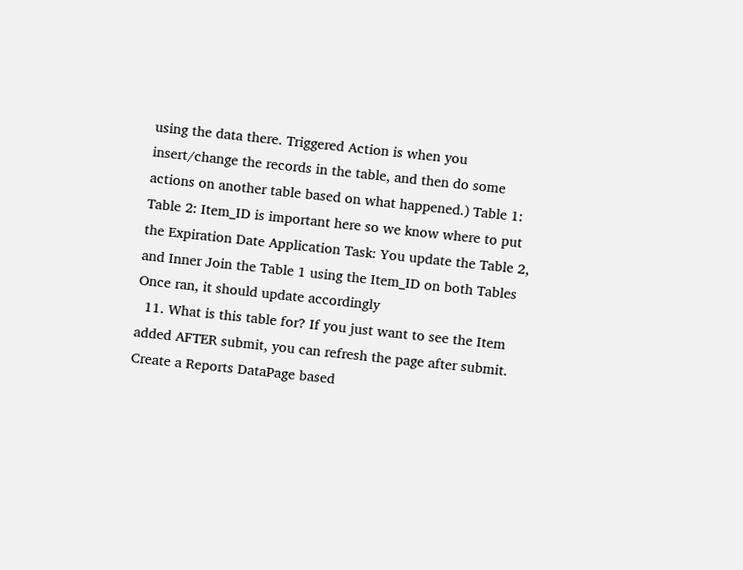using the data there. Triggered Action is when you insert/change the records in the table, and then do some actions on another table based on what happened.) Table 1: Table 2: Item_ID is important here so we know where to put the Expiration Date Application Task: You update the Table 2, and Inner Join the Table 1 using the Item_ID on both Tables Once ran, it should update accordingly
  11. What is this table for? If you just want to see the Item added AFTER submit, you can refresh the page after submit. Create a Reports DataPage based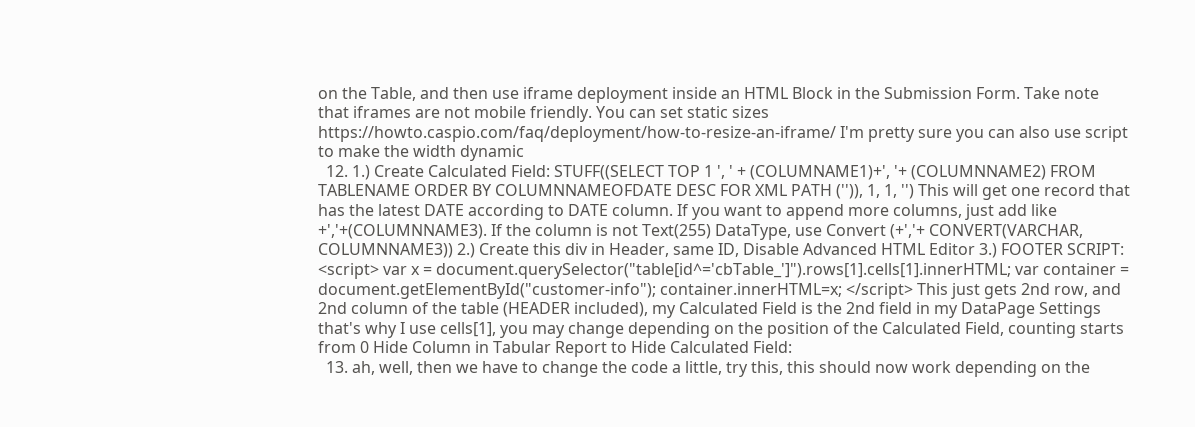on the Table, and then use iframe deployment inside an HTML Block in the Submission Form. Take note that iframes are not mobile friendly. You can set static sizes https://howto.caspio.com/faq/deployment/how-to-resize-an-iframe/ I'm pretty sure you can also use script to make the width dynamic
  12. 1.) Create Calculated Field: STUFF((SELECT TOP 1 ', ' + (COLUMNAME1)+', '+ (COLUMNNAME2) FROM TABLENAME ORDER BY COLUMNNAMEOFDATE DESC FOR XML PATH ('')), 1, 1, '') This will get one record that has the latest DATE according to DATE column. If you want to append more columns, just add like +','+(COLUMNNAME3). If the column is not Text(255) DataType, use Convert (+','+ CONVERT(VARCHAR, COLUMNNAME3)) 2.) Create this div in Header, same ID, Disable Advanced HTML Editor 3.) FOOTER SCRIPT: <script> var x = document.querySelector("table[id^='cbTable_']").rows[1].cells[1].innerHTML; var container = document.getElementById("customer-info"); container.innerHTML=x; </script> This just gets 2nd row, and 2nd column of the table (HEADER included), my Calculated Field is the 2nd field in my DataPage Settings that's why I use cells[1], you may change depending on the position of the Calculated Field, counting starts from 0 Hide Column in Tabular Report to Hide Calculated Field:
  13. ah, well, then we have to change the code a little, try this, this should now work depending on the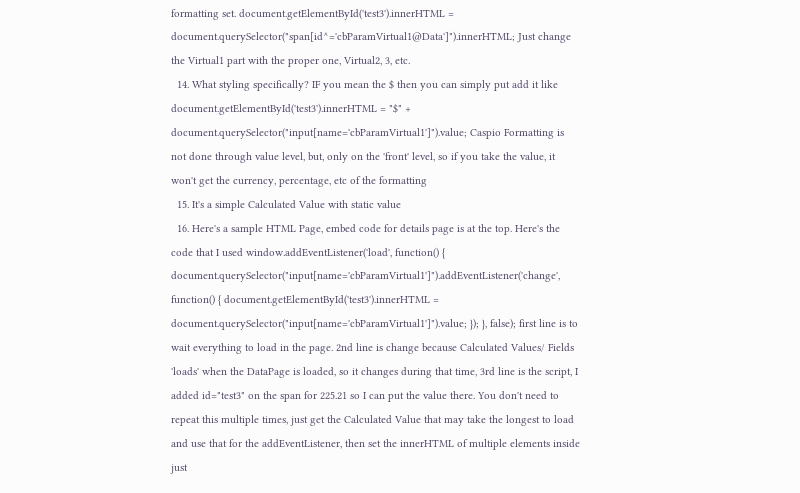formatting set. document.getElementById('test3').innerHTML = document.querySelector("span[id^='cbParamVirtual1@Data']").innerHTML; Just change the Virtual1 part with the proper one, Virtual2, 3, etc.
  14. What styling specifically? IF you mean the $ then you can simply put add it like document.getElementById('test3').innerHTML = "$" + document.querySelector("input[name='cbParamVirtual1']").value; Caspio Formatting is not done through value level, but, only on the 'front' level, so if you take the value, it won't get the currency, percentage, etc of the formatting
  15. It's a simple Calculated Value with static value
  16. Here's a sample HTML Page, embed code for details page is at the top. Here's the code that I used window.addEventListener('load', function() { document.querySelector("input[name='cbParamVirtual1']").addEventListener('change', function() { document.getElementById('test3').innerHTML = document.querySelector("input[name='cbParamVirtual1']").value; }); }, false); first line is to wait everything to load in the page. 2nd line is change because Calculated Values/ Fields 'loads' when the DataPage is loaded, so it changes during that time, 3rd line is the script, I added id="test3" on the span for 225.21 so I can put the value there. You don't need to repeat this multiple times, just get the Calculated Value that may take the longest to load and use that for the addEventListener, then set the innerHTML of multiple elements inside just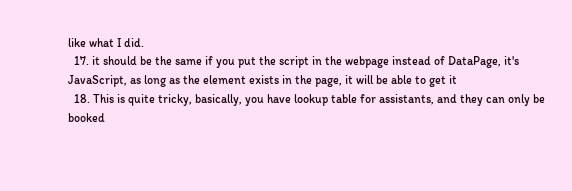like what I did.
  17. it should be the same if you put the script in the webpage instead of DataPage, it's JavaScript, as long as the element exists in the page, it will be able to get it
  18. This is quite tricky, basically, you have lookup table for assistants, and they can only be booked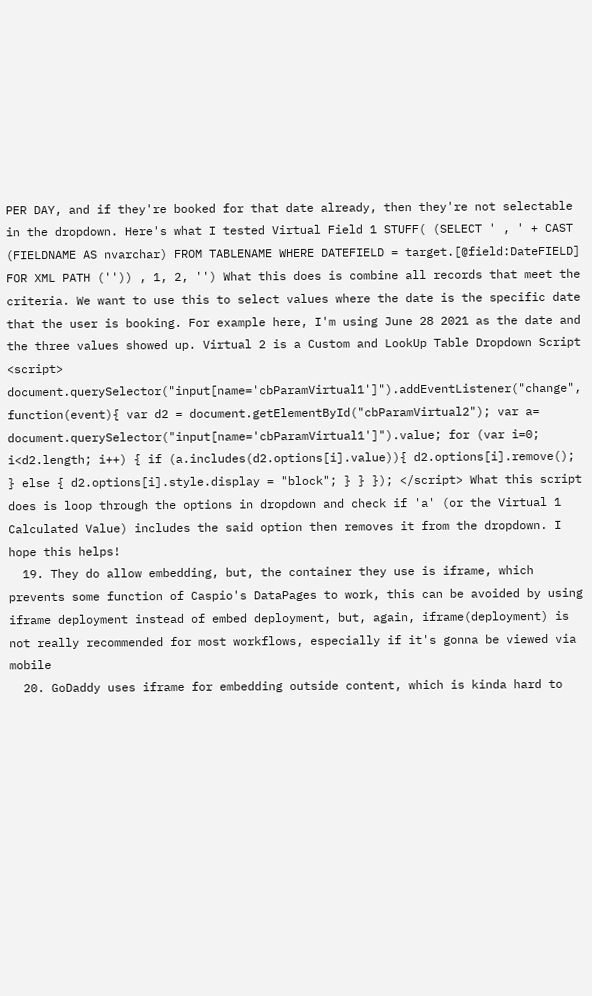PER DAY, and if they're booked for that date already, then they're not selectable in the dropdown. Here's what I tested Virtual Field 1 STUFF( (SELECT ' , ' + CAST (FIELDNAME AS nvarchar) FROM TABLENAME WHERE DATEFIELD = target.[@field:DateFIELD] FOR XML PATH ('')) , 1, 2, '') What this does is combine all records that meet the criteria. We want to use this to select values where the date is the specific date that the user is booking. For example here, I'm using June 28 2021 as the date and the three values showed up. Virtual 2 is a Custom and LookUp Table Dropdown Script <script> document.querySelector("input[name='cbParamVirtual1']").addEventListener("change", function(event){ var d2 = document.getElementById("cbParamVirtual2"); var a= document.querySelector("input[name='cbParamVirtual1']").value; for (var i=0; i<d2.length; i++) { if (a.includes(d2.options[i].value)){ d2.options[i].remove(); } else { d2.options[i].style.display = "block"; } } }); </script> What this script does is loop through the options in dropdown and check if 'a' (or the Virtual 1 Calculated Value) includes the said option then removes it from the dropdown. I hope this helps!
  19. They do allow embedding, but, the container they use is iframe, which prevents some function of Caspio's DataPages to work, this can be avoided by using iframe deployment instead of embed deployment, but, again, iframe(deployment) is not really recommended for most workflows, especially if it's gonna be viewed via mobile
  20. GoDaddy uses iframe for embedding outside content, which is kinda hard to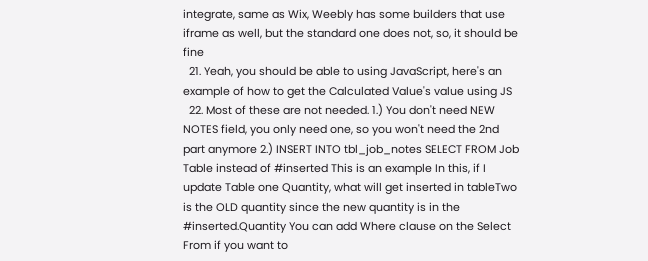integrate, same as Wix, Weebly has some builders that use iframe as well, but the standard one does not, so, it should be fine
  21. Yeah, you should be able to using JavaScript, here's an example of how to get the Calculated Value's value using JS
  22. Most of these are not needed. 1.) You don't need NEW NOTES field, you only need one, so you won't need the 2nd part anymore 2.) INSERT INTO tbl_job_notes SELECT FROM Job Table instead of #inserted This is an example In this, if I update Table one Quantity, what will get inserted in tableTwo is the OLD quantity since the new quantity is in the #inserted.Quantity You can add Where clause on the Select From if you want to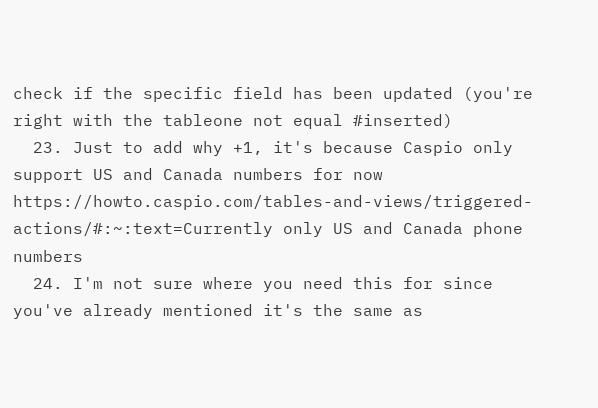check if the specific field has been updated (you're right with the tableone not equal #inserted)
  23. Just to add why +1, it's because Caspio only support US and Canada numbers for now https://howto.caspio.com/tables-and-views/triggered-actions/#:~:text=Currently only US and Canada phone numbers
  24. I'm not sure where you need this for since you've already mentioned it's the same as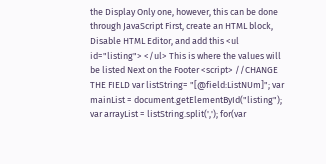the Display Only one, however, this can be done through JavaScript First, create an HTML block, Disable HTML Editor, and add this <ul id="listing"> </ul> This is where the values will be listed Next on the Footer <script> //CHANGE THE FIELD var listString= "[@field:ListNUm]"; var mainList = document.getElementById("listing"); var arrayList = listString.split(','); for(var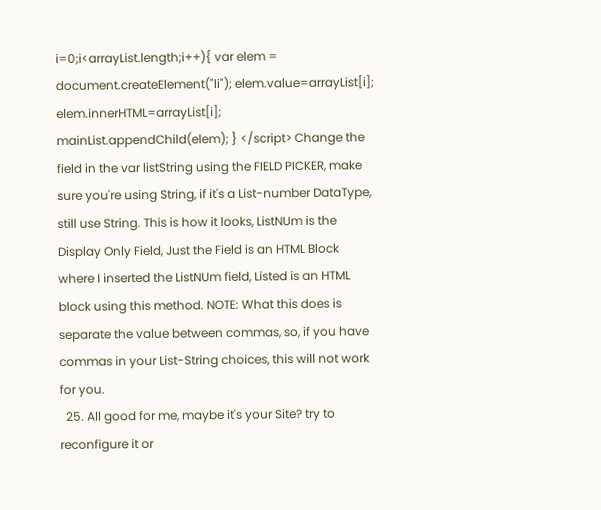i=0;i<arrayList.length;i++){ var elem = document.createElement("li"); elem.value=arrayList[i]; elem.innerHTML=arrayList[i]; mainList.appendChild(elem); } </script> Change the field in the var listString using the FIELD PICKER, make sure you're using String, if it's a List-number DataType, still use String. This is how it looks, ListNUm is the Display Only Field, Just the Field is an HTML Block where I inserted the ListNUm field, Listed is an HTML block using this method. NOTE: What this does is separate the value between commas, so, if you have commas in your List-String choices, this will not work for you.
  25. All good for me, maybe it's your Site? try to reconfigure it or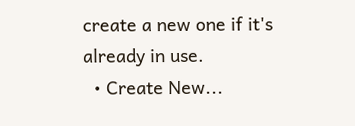create a new one if it's already in use.
  • Create New...